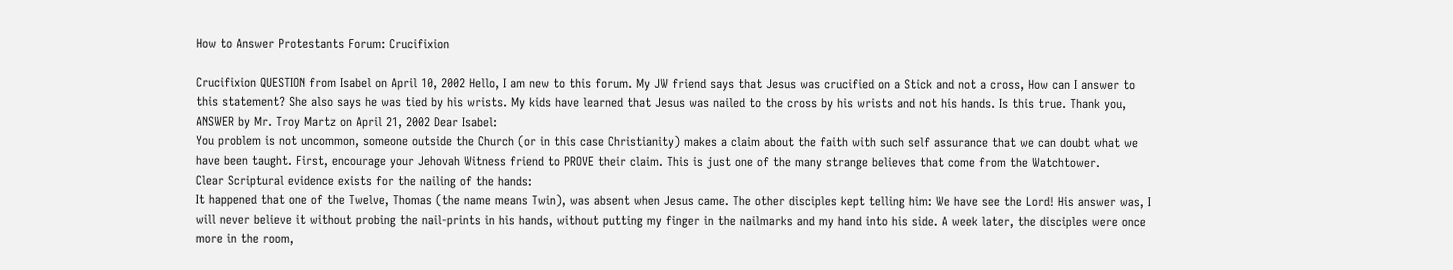How to Answer Protestants Forum: Crucifixion

Crucifixion QUESTION from Isabel on April 10, 2002 Hello, I am new to this forum. My JW friend says that Jesus was crucified on a Stick and not a cross, How can I answer to this statement? She also says he was tied by his wrists. My kids have learned that Jesus was nailed to the cross by his wrists and not his hands. Is this true. Thank you,
ANSWER by Mr. Troy Martz on April 21, 2002 Dear Isabel:
You problem is not uncommon, someone outside the Church (or in this case Christianity) makes a claim about the faith with such self assurance that we can doubt what we have been taught. First, encourage your Jehovah Witness friend to PROVE their claim. This is just one of the many strange believes that come from the Watchtower.
Clear Scriptural evidence exists for the nailing of the hands:
It happened that one of the Twelve, Thomas (the name means Twin), was absent when Jesus came. The other disciples kept telling him: We have see the Lord! His answer was, I will never believe it without probing the nail-prints in his hands, without putting my finger in the nailmarks and my hand into his side. A week later, the disciples were once more in the room,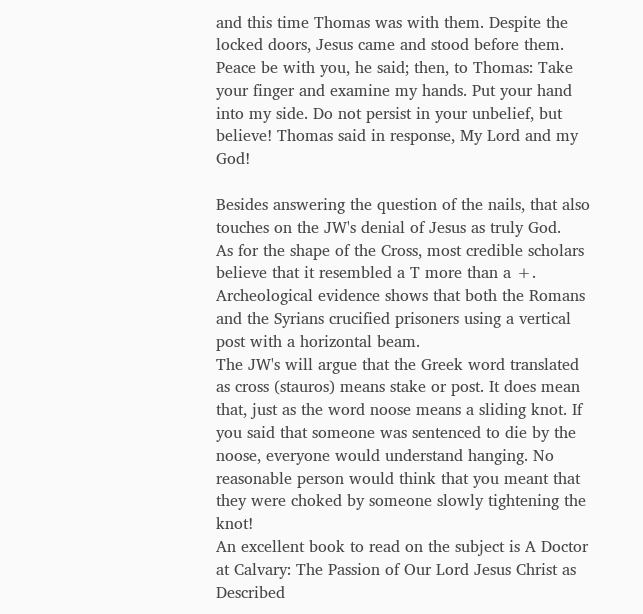and this time Thomas was with them. Despite the locked doors, Jesus came and stood before them. Peace be with you, he said; then, to Thomas: Take your finger and examine my hands. Put your hand into my side. Do not persist in your unbelief, but believe! Thomas said in response, My Lord and my God!

Besides answering the question of the nails, that also touches on the JW's denial of Jesus as truly God.
As for the shape of the Cross, most credible scholars believe that it resembled a T more than a +. Archeological evidence shows that both the Romans and the Syrians crucified prisoners using a vertical post with a horizontal beam.
The JW's will argue that the Greek word translated as cross (stauros) means stake or post. It does mean that, just as the word noose means a sliding knot. If you said that someone was sentenced to die by the noose, everyone would understand hanging. No reasonable person would think that you meant that they were choked by someone slowly tightening the knot!
An excellent book to read on the subject is A Doctor at Calvary: The Passion of Our Lord Jesus Christ as Described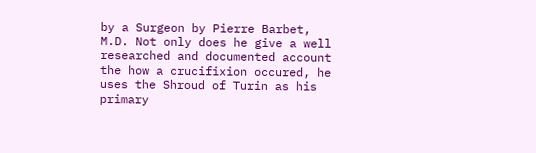by a Surgeon by Pierre Barbet, M.D. Not only does he give a well researched and documented account the how a crucifixion occured, he uses the Shroud of Turin as his primary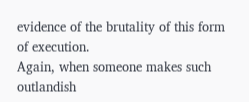evidence of the brutality of this form of execution.
Again, when someone makes such outlandish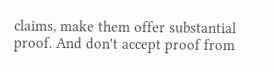claims, make them offer substantial proof. And don't accept proof from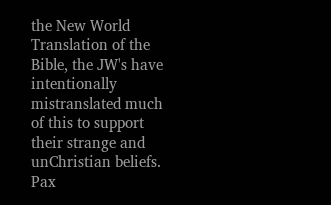the New World Translation of the Bible, the JW's have intentionally mistranslated much of this to support their strange and unChristian beliefs.
Pax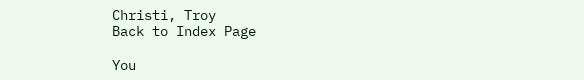Christi, Troy
Back to Index Page

You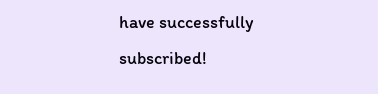have successfully subscribed!